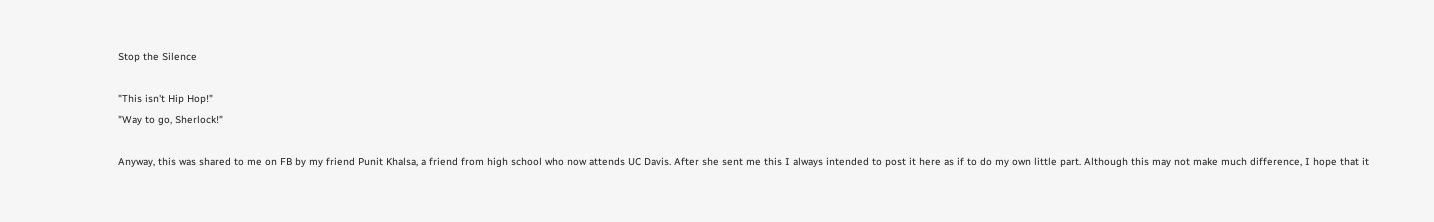Stop the Silence

"This isn't Hip Hop!"
"Way to go, Sherlock!"

Anyway, this was shared to me on FB by my friend Punit Khalsa, a friend from high school who now attends UC Davis. After she sent me this I always intended to post it here as if to do my own little part. Although this may not make much difference, I hope that it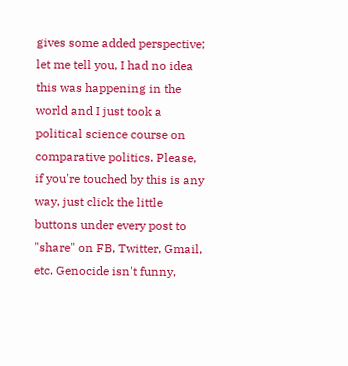gives some added perspective; let me tell you, I had no idea this was happening in the world and I just took a political science course on comparative politics. Please, if you're touched by this is any way, just click the little buttons under every post to "share" on FB, Twitter, Gmail, etc. Genocide isn't funny,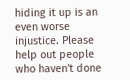hiding it up is an even worse injustice. Please help out people who haven't done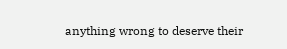anything wrong to deserve their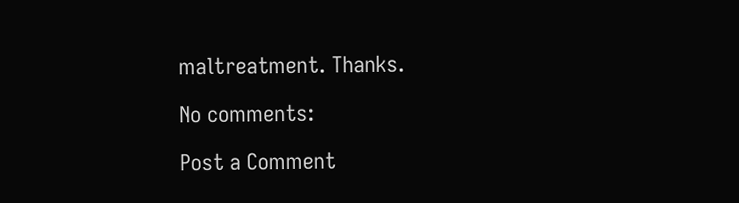maltreatment. Thanks.

No comments:

Post a Comment